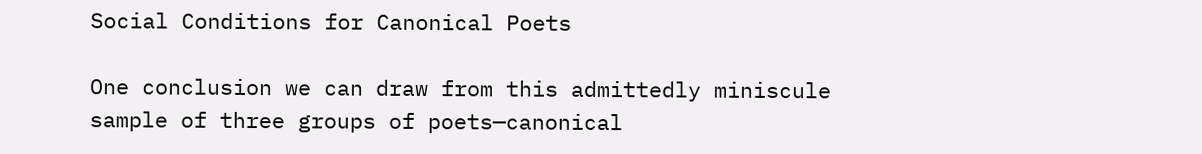Social Conditions for Canonical Poets

One conclusion we can draw from this admittedly miniscule sample of three groups of poets—canonical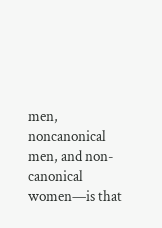men, noncanonical men, and non-canonical women—is that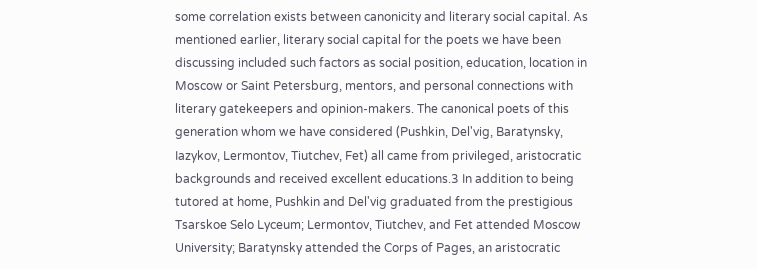some correlation exists between canonicity and literary social capital. As mentioned earlier, literary social capital for the poets we have been discussing included such factors as social position, education, location in Moscow or Saint Petersburg, mentors, and personal connections with literary gatekeepers and opinion-makers. The canonical poets of this generation whom we have considered (Pushkin, Del'vig, Baratynsky, Iazykov, Lermontov, Tiutchev, Fet) all came from privileged, aristocratic backgrounds and received excellent educations.3 In addition to being tutored at home, Pushkin and Del'vig graduated from the prestigious Tsarskoe Selo Lyceum; Lermontov, Tiutchev, and Fet attended Moscow University; Baratynsky attended the Corps of Pages, an aristocratic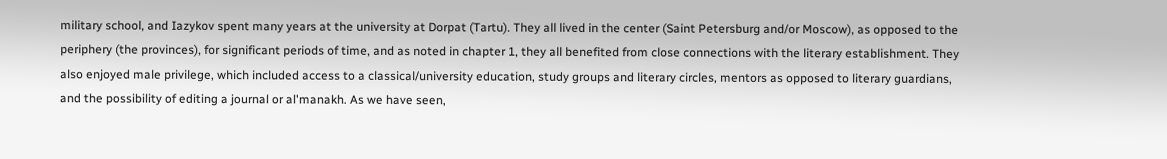military school, and Iazykov spent many years at the university at Dorpat (Tartu). They all lived in the center (Saint Petersburg and/or Moscow), as opposed to the periphery (the provinces), for significant periods of time, and as noted in chapter 1, they all benefited from close connections with the literary establishment. They also enjoyed male privilege, which included access to a classical/university education, study groups and literary circles, mentors as opposed to literary guardians, and the possibility of editing a journal or al'manakh. As we have seen,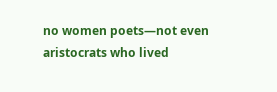no women poets—not even aristocrats who lived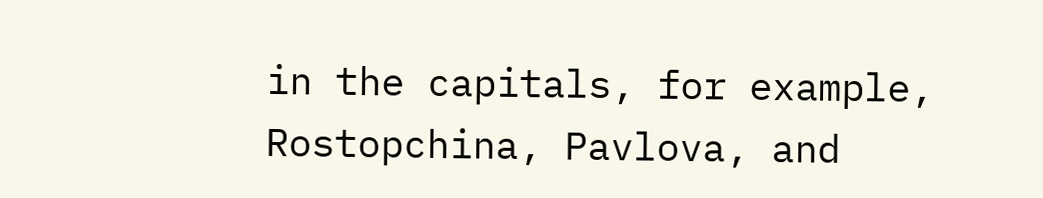in the capitals, for example, Rostopchina, Pavlova, and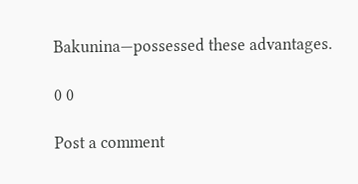Bakunina—possessed these advantages.

0 0

Post a comment